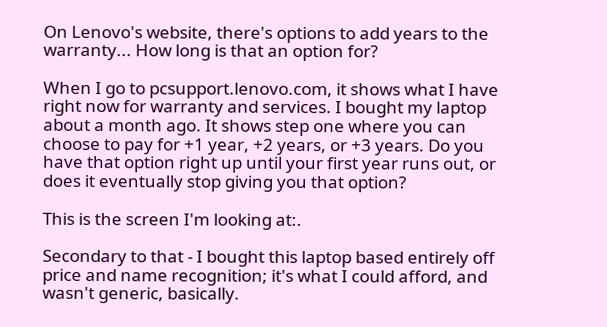On Lenovo's website, there's options to add years to the warranty... How long is that an option for?

When I go to pcsupport.lenovo.com, it shows what I have right now for warranty and services. I bought my laptop about a month ago. It shows step one where you can choose to pay for +1 year, +2 years, or +3 years. Do you have that option right up until your first year runs out, or does it eventually stop giving you that option?

This is the screen I'm looking at:.

Secondary to that - I bought this laptop based entirely off price and name recognition; it's what I could afford, and wasn't generic, basically.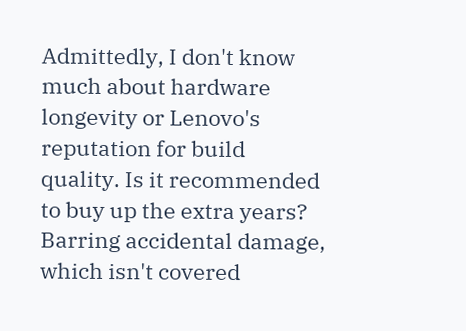Admittedly, I don't know much about hardware longevity or Lenovo's reputation for build quality. Is it recommended to buy up the extra years? Barring accidental damage, which isn't covered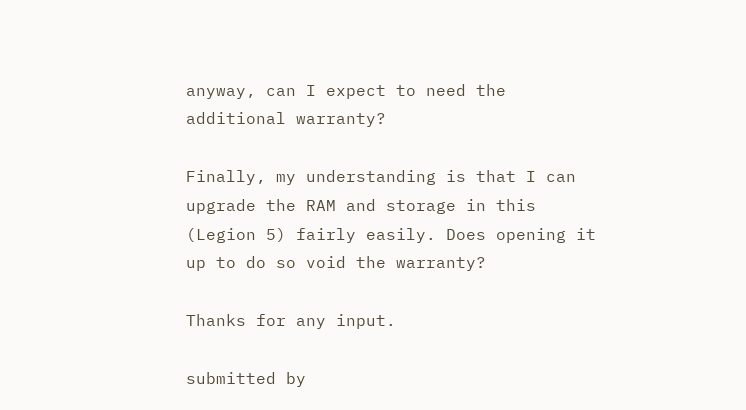anyway, can I expect to need the additional warranty?

Finally, my understanding is that I can upgrade the RAM and storage in this (Legion 5) fairly easily. Does opening it up to do so void the warranty?

Thanks for any input.

submitted by